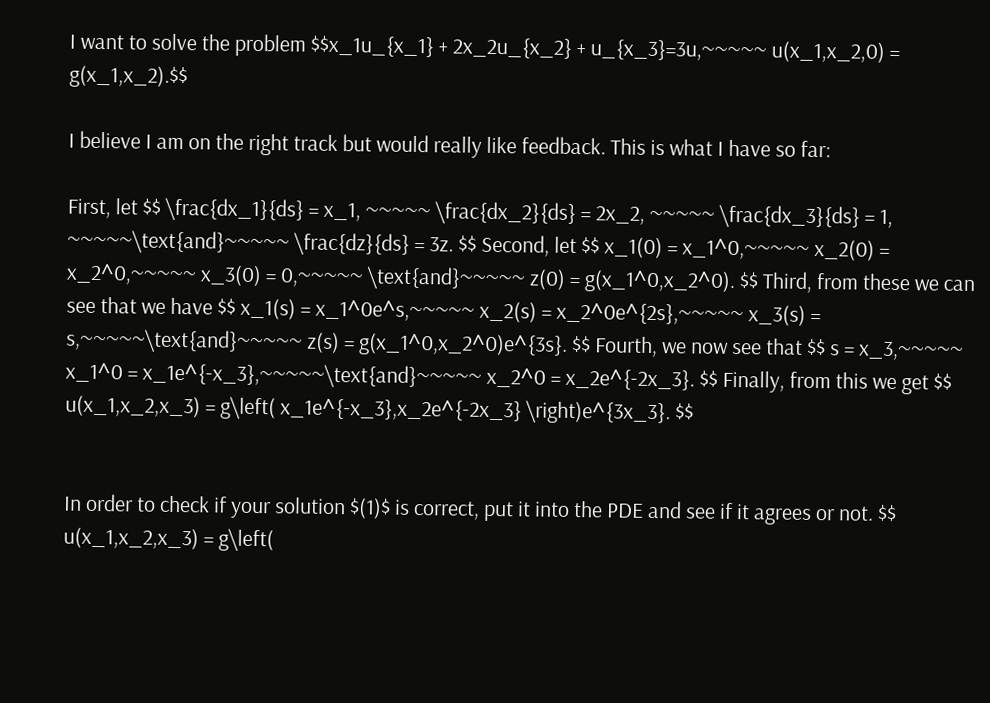I want to solve the problem $$x_1u_{x_1} + 2x_2u_{x_2} + u_{x_3}=3u,~~~~~ u(x_1,x_2,0) = g(x_1,x_2).$$

I believe I am on the right track but would really like feedback. This is what I have so far:

First, let $$ \frac{dx_1}{ds} = x_1, ~~~~~ \frac{dx_2}{ds} = 2x_2, ~~~~~ \frac{dx_3}{ds} = 1, ~~~~~\text{and}~~~~~ \frac{dz}{ds} = 3z. $$ Second, let $$ x_1(0) = x_1^0,~~~~~ x_2(0) = x_2^0,~~~~~ x_3(0) = 0,~~~~~ \text{and}~~~~~ z(0) = g(x_1^0,x_2^0). $$ Third, from these we can see that we have $$ x_1(s) = x_1^0e^s,~~~~~ x_2(s) = x_2^0e^{2s},~~~~~ x_3(s) = s,~~~~~\text{and}~~~~~ z(s) = g(x_1^0,x_2^0)e^{3s}. $$ Fourth, we now see that $$ s = x_3,~~~~~ x_1^0 = x_1e^{-x_3},~~~~~\text{and}~~~~~ x_2^0 = x_2e^{-2x_3}. $$ Finally, from this we get $$ u(x_1,x_2,x_3) = g\left( x_1e^{-x_3},x_2e^{-2x_3} \right)e^{3x_3}. $$


In order to check if your solution $(1)$ is correct, put it into the PDE and see if it agrees or not. $$ u(x_1,x_2,x_3) = g\left(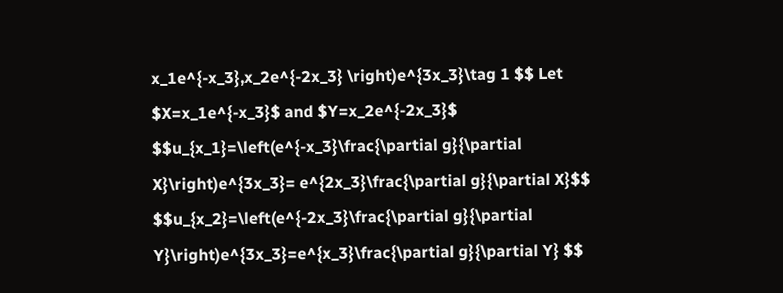x_1e^{-x_3},x_2e^{-2x_3} \right)e^{3x_3}\tag 1 $$ Let $X=x_1e^{-x_3}$ and $Y=x_2e^{-2x_3}$ $$u_{x_1}=\left(e^{-x_3}\frac{\partial g}{\partial X}\right)e^{3x_3}= e^{2x_3}\frac{\partial g}{\partial X}$$ $$u_{x_2}=\left(e^{-2x_3}\frac{\partial g}{\partial Y}\right)e^{3x_3}=e^{x_3}\frac{\partial g}{\partial Y} $$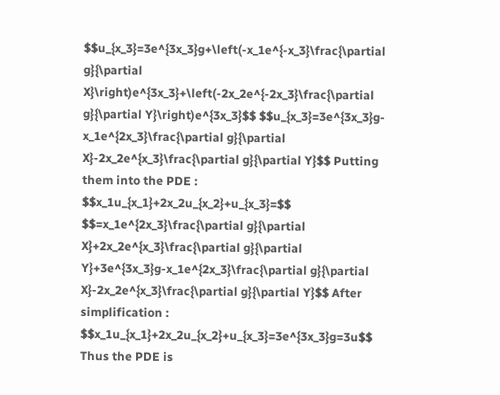$$u_{x_3}=3e^{3x_3}g+\left(-x_1e^{-x_3}\frac{\partial g}{\partial X}\right)e^{3x_3}+\left(-2x_2e^{-2x_3}\frac{\partial g}{\partial Y}\right)e^{3x_3}$$ $$u_{x_3}=3e^{3x_3}g-x_1e^{2x_3}\frac{\partial g}{\partial X}-2x_2e^{x_3}\frac{\partial g}{\partial Y}$$ Putting them into the PDE : $$x_1u_{x_1}+2x_2u_{x_2}+u_{x_3}=$$ $$=x_1e^{2x_3}\frac{\partial g}{\partial X}+2x_2e^{x_3}\frac{\partial g}{\partial Y}+3e^{3x_3}g-x_1e^{2x_3}\frac{\partial g}{\partial X}-2x_2e^{x_3}\frac{\partial g}{\partial Y}$$ After simplification : $$x_1u_{x_1}+2x_2u_{x_2}+u_{x_3}=3e^{3x_3}g=3u$$ Thus the PDE is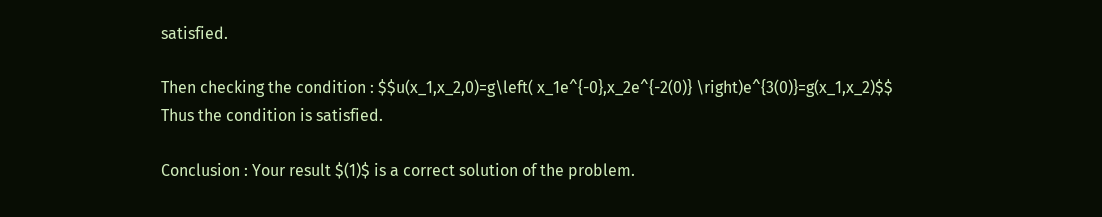satisfied.

Then checking the condition : $$u(x_1,x_2,0)=g\left( x_1e^{-0},x_2e^{-2(0)} \right)e^{3(0)}=g(x_1,x_2)$$ Thus the condition is satisfied.

Conclusion : Your result $(1)$ is a correct solution of the problem.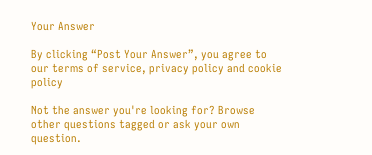Your Answer

By clicking “Post Your Answer”, you agree to our terms of service, privacy policy and cookie policy

Not the answer you're looking for? Browse other questions tagged or ask your own question.